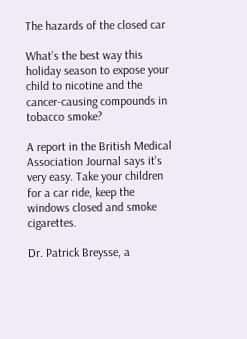The hazards of the closed car

What’s the best way this holiday season to expose your child to nicotine and the cancer-causing compounds in tobacco smoke?

A report in the British Medical Association Journal says it’s very easy. Take your children for a car ride, keep the windows closed and smoke cigarettes.

Dr. Patrick Breysse, a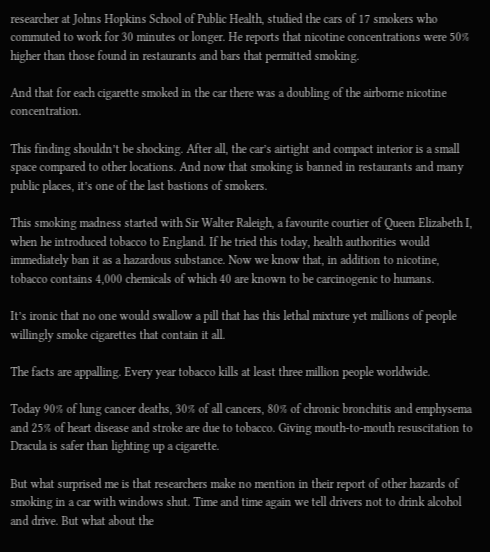researcher at Johns Hopkins School of Public Health, studied the cars of 17 smokers who commuted to work for 30 minutes or longer. He reports that nicotine concentrations were 50% higher than those found in restaurants and bars that permitted smoking.

And that for each cigarette smoked in the car there was a doubling of the airborne nicotine concentration.

This finding shouldn’t be shocking. After all, the car’s airtight and compact interior is a small space compared to other locations. And now that smoking is banned in restaurants and many public places, it’s one of the last bastions of smokers.

This smoking madness started with Sir Walter Raleigh, a favourite courtier of Queen Elizabeth I, when he introduced tobacco to England. If he tried this today, health authorities would immediately ban it as a hazardous substance. Now we know that, in addition to nicotine, tobacco contains 4,000 chemicals of which 40 are known to be carcinogenic to humans.

It’s ironic that no one would swallow a pill that has this lethal mixture yet millions of people willingly smoke cigarettes that contain it all.

The facts are appalling. Every year tobacco kills at least three million people worldwide.

Today 90% of lung cancer deaths, 30% of all cancers, 80% of chronic bronchitis and emphysema and 25% of heart disease and stroke are due to tobacco. Giving mouth-to-mouth resuscitation to Dracula is safer than lighting up a cigarette.

But what surprised me is that researchers make no mention in their report of other hazards of smoking in a car with windows shut. Time and time again we tell drivers not to drink alcohol and drive. But what about the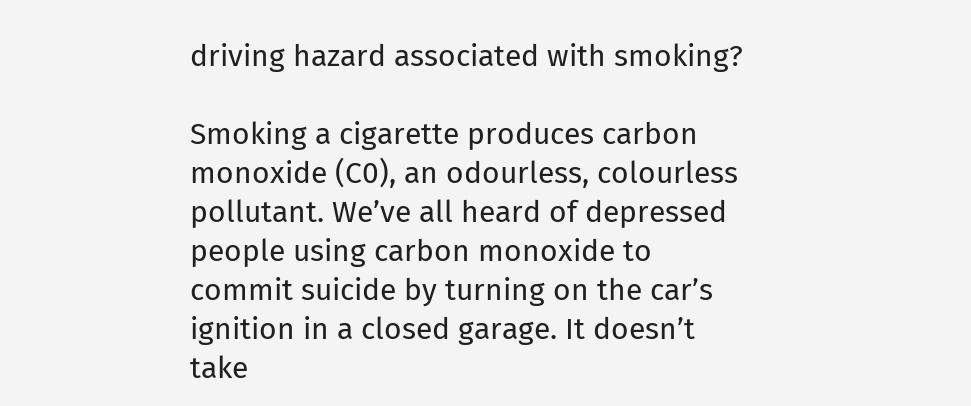driving hazard associated with smoking?

Smoking a cigarette produces carbon monoxide (C0), an odourless, colourless pollutant. We’ve all heard of depressed people using carbon monoxide to commit suicide by turning on the car’s ignition in a closed garage. It doesn’t take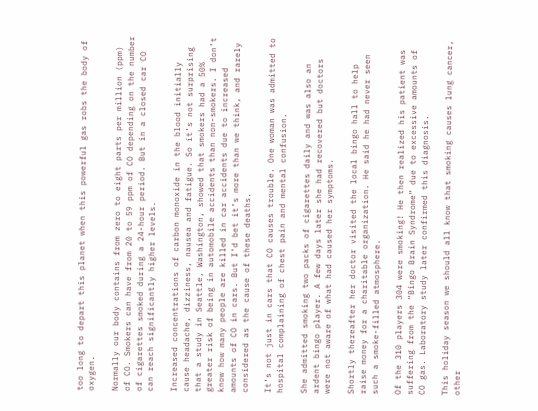too long to depart this planet when this powerful gas robs the body of oxygen.

Normally our body contains from zero to eight parts per million (ppm) of CO. Smokers can have from 20 to 59 ppm of CO depending on the number of cigarettes smoked during a 24-hour period. But in a closed car CO can reach significantly higher levels.

Increased concentrations of carbon monoxide in the blood initially cause headache, dizziness, nausea and fatigue. So it’s not surprising that a study in Seattle, Washington, showed that smokers had a 50% greater risk of being in automobile accidents than non-smokers. I don’t know how many people are killed in car accidents due to increased amounts of CO in cars. But I’d bet it’s more than we think, and rarely considered as the cause of these deaths.

It’s not just in cars that CO causes trouble. One woman was admitted to hospital complaining of chest pain and mental confusion.

She admitted smoking two packs of cigarettes daily and was also an ardent bingo player. A few days later she had recovered but doctors were not aware of what had caused her symptoms.

Shortly thereafter her doctor visited the local bingo hall to help raise money for a charitable organization. He said he had never seen such a smoke-filled atmosphere.

Of the 310 players 304 were smoking! He then realized his patient was suffering from the “Bingo Brain Syndrome” due to excessive amounts of CO gas. Laboratory study later confirmed this diagnosis.

This holiday season we should all know that smoking causes lung cancer, other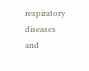respiratory diseases and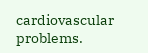cardiovascular problems.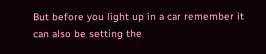But before you light up in a car remember it can also be setting the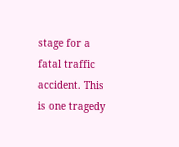stage for a fatal traffic accident. This is one tragedy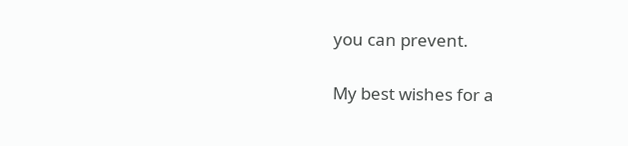you can prevent.

My best wishes for a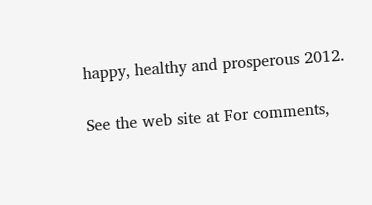happy, healthy and prosperous 2012.

See the web site at For comments,